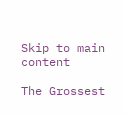Skip to main content

The Grossest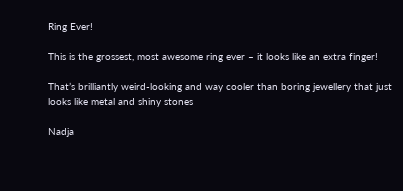Ring Ever!

This is the grossest, most awesome ring ever – it looks like an extra finger!

That’s brilliantly weird-looking and way cooler than boring jewellery that just looks like metal and shiny stones

Nadja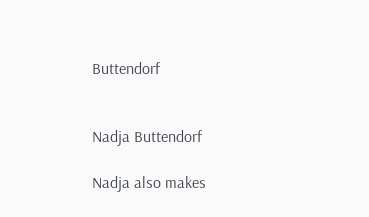Buttendorf


Nadja Buttendorf

Nadja also makes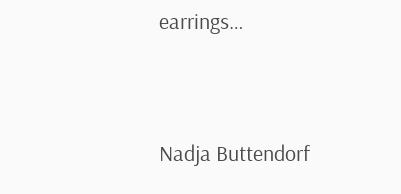earrings…


Nadja Buttendorf